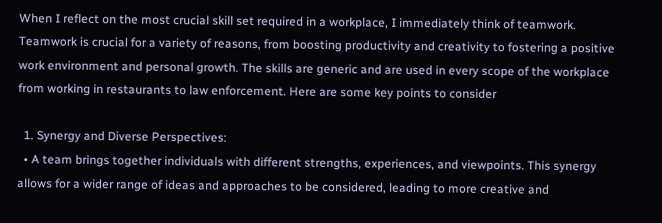When I reflect on the most crucial skill set required in a workplace, I immediately think of teamwork. Teamwork is crucial for a variety of reasons, from boosting productivity and creativity to fostering a positive work environment and personal growth. The skills are generic and are used in every scope of the workplace from working in restaurants to law enforcement. Here are some key points to consider

  1. Synergy and Diverse Perspectives:
  • A team brings together individuals with different strengths, experiences, and viewpoints. This synergy allows for a wider range of ideas and approaches to be considered, leading to more creative and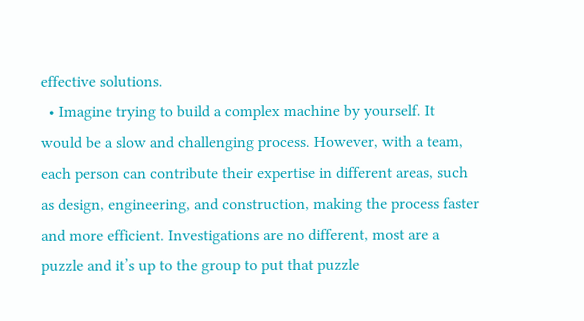effective solutions.
  • Imagine trying to build a complex machine by yourself. It would be a slow and challenging process. However, with a team, each person can contribute their expertise in different areas, such as design, engineering, and construction, making the process faster and more efficient. Investigations are no different, most are a puzzle and it’s up to the group to put that puzzle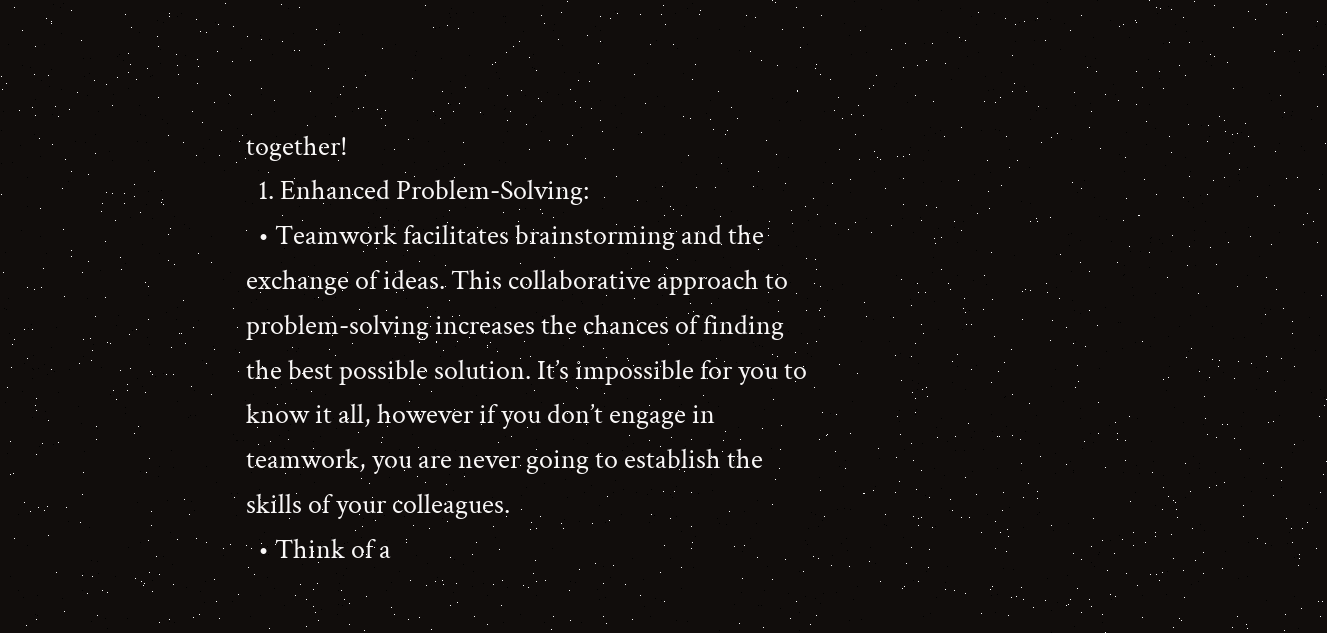together!
  1. Enhanced Problem-Solving:
  • Teamwork facilitates brainstorming and the exchange of ideas. This collaborative approach to problem-solving increases the chances of finding the best possible solution. It’s impossible for you to know it all, however if you don’t engage in teamwork, you are never going to establish the skills of your colleagues.
  • Think of a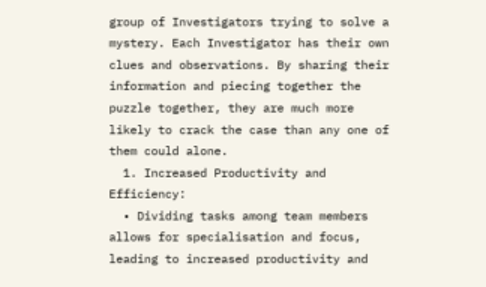group of Investigators trying to solve a mystery. Each Investigator has their own clues and observations. By sharing their information and piecing together the puzzle together, they are much more likely to crack the case than any one of them could alone.
  1. Increased Productivity and Efficiency:
  • Dividing tasks among team members allows for specialisation and focus, leading to increased productivity and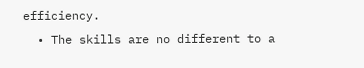efficiency.
  • The skills are no different to a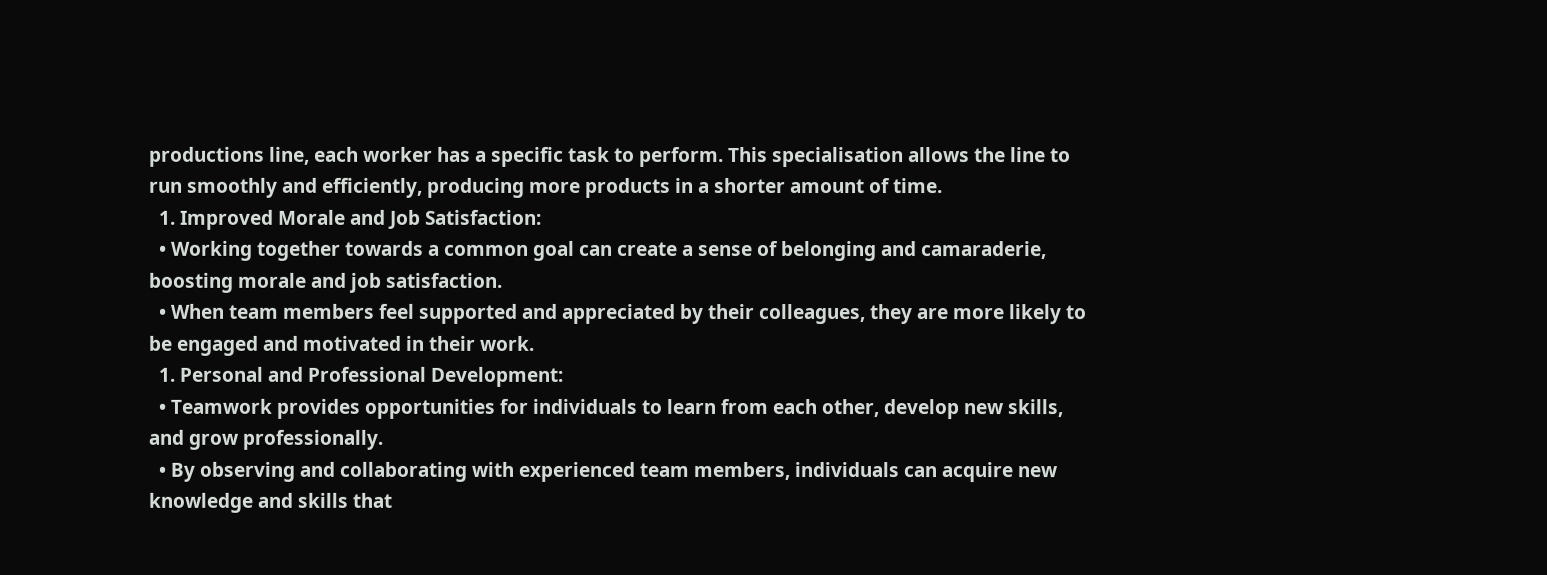productions line, each worker has a specific task to perform. This specialisation allows the line to run smoothly and efficiently, producing more products in a shorter amount of time.
  1. Improved Morale and Job Satisfaction:
  • Working together towards a common goal can create a sense of belonging and camaraderie, boosting morale and job satisfaction.
  • When team members feel supported and appreciated by their colleagues, they are more likely to be engaged and motivated in their work.
  1. Personal and Professional Development:
  • Teamwork provides opportunities for individuals to learn from each other, develop new skills, and grow professionally.
  • By observing and collaborating with experienced team members, individuals can acquire new knowledge and skills that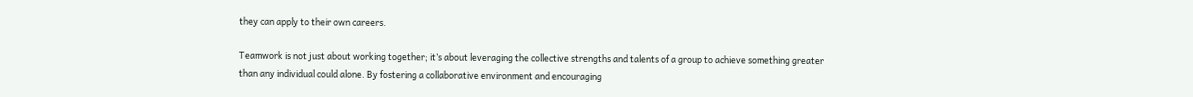they can apply to their own careers.

Teamwork is not just about working together; it’s about leveraging the collective strengths and talents of a group to achieve something greater than any individual could alone. By fostering a collaborative environment and encouraging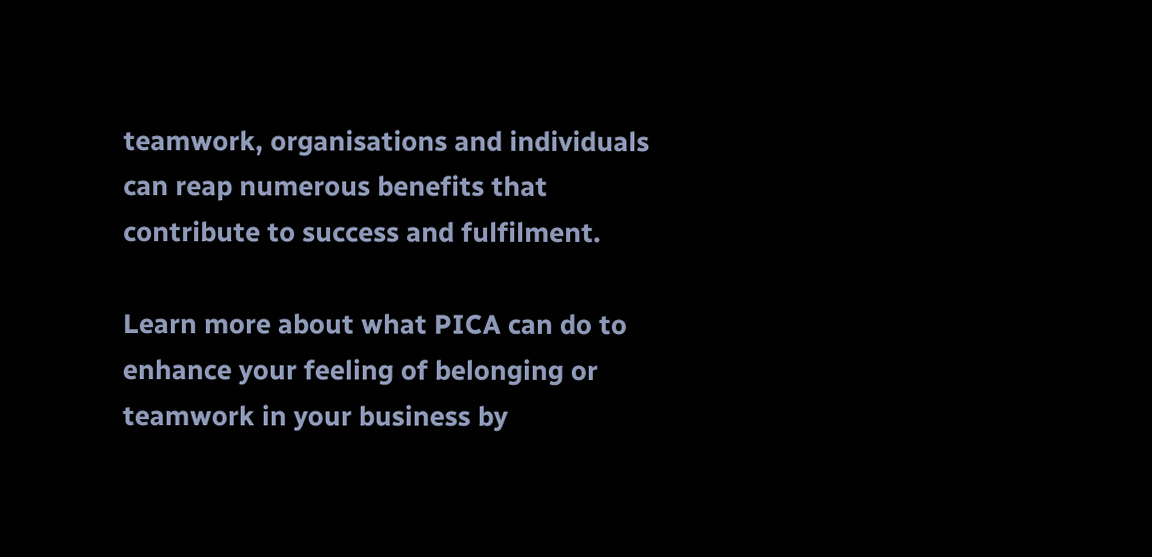teamwork, organisations and individuals can reap numerous benefits that contribute to success and fulfilment.

Learn more about what PICA can do to enhance your feeling of belonging or teamwork in your business by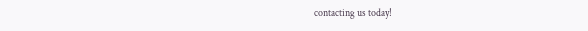contacting us today!